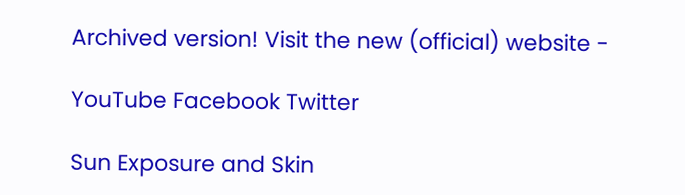Archived version! Visit the new (official) website -

YouTube Facebook Twitter

Sun Exposure and Skin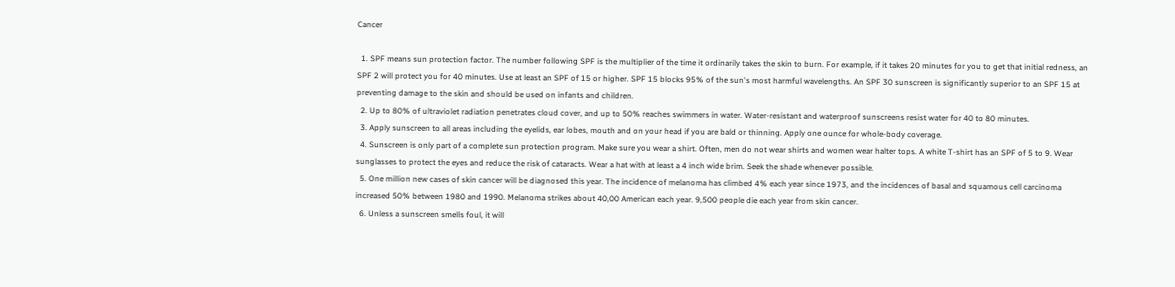Cancer

  1. SPF means sun protection factor. The number following SPF is the multiplier of the time it ordinarily takes the skin to burn. For example, if it takes 20 minutes for you to get that initial redness, an SPF 2 will protect you for 40 minutes. Use at least an SPF of 15 or higher. SPF 15 blocks 95% of the sun's most harmful wavelengths. An SPF 30 sunscreen is significantly superior to an SPF 15 at preventing damage to the skin and should be used on infants and children.
  2. Up to 80% of ultraviolet radiation penetrates cloud cover, and up to 50% reaches swimmers in water. Water-resistant and waterproof sunscreens resist water for 40 to 80 minutes.
  3. Apply sunscreen to all areas including the eyelids, ear lobes, mouth and on your head if you are bald or thinning. Apply one ounce for whole-body coverage.
  4. Sunscreen is only part of a complete sun protection program. Make sure you wear a shirt. Often, men do not wear shirts and women wear halter tops. A white T-shirt has an SPF of 5 to 9. Wear sunglasses to protect the eyes and reduce the risk of cataracts. Wear a hat with at least a 4 inch wide brim. Seek the shade whenever possible.
  5. One million new cases of skin cancer will be diagnosed this year. The incidence of melanoma has climbed 4% each year since 1973, and the incidences of basal and squamous cell carcinoma increased 50% between 1980 and 1990. Melanoma strikes about 40,00 American each year. 9,500 people die each year from skin cancer.
  6. Unless a sunscreen smells foul, it will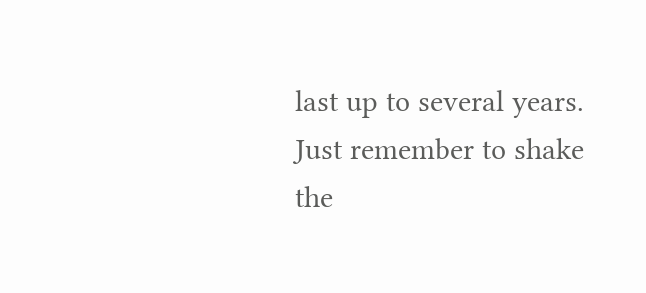last up to several years. Just remember to shake the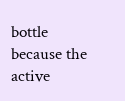bottle because the active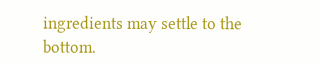ingredients may settle to the bottom.